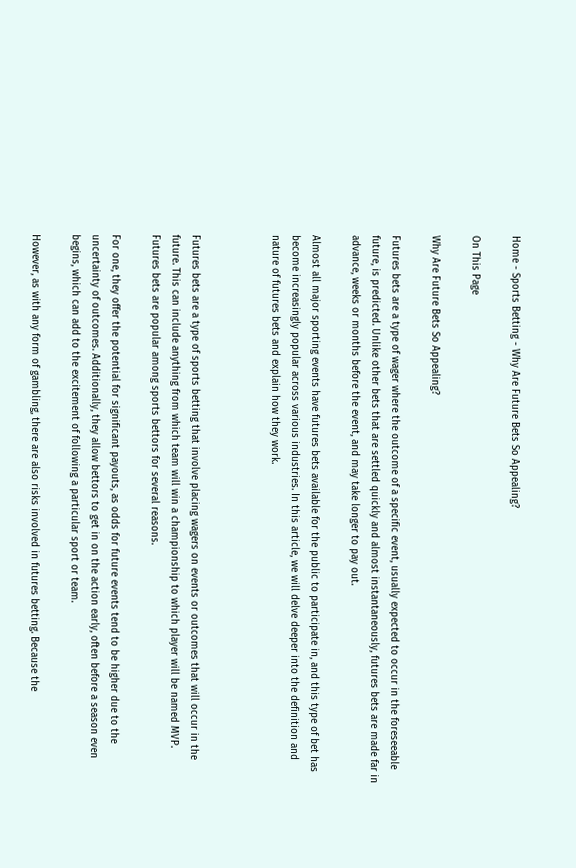Home - Sports Betting - Why Are Future Bets So Appealing?

On This Page

Why Are Future Bets So Appealing?

Futures bets are a type of wager where the outcome of a specific event, usually expected to occur in the foreseeable future, is predicted. Unlike other bets that are settled quickly and almost instantaneously, futures bets are made far in advance, weeks or months before the event, and may take longer to pay out.

Almost all major sporting events have futures bets available for the public to participate in, and this type of bet has become increasingly popular across various industries. In this article, we will delve deeper into the definition and nature of futures bets and explain how they work.



Futures bets are a type of sports betting that involve placing wagers on events or outcomes that will occur in the future. This can include anything from which team will win a championship to which player will be named MVP. Futures bets are popular among sports bettors for several reasons.

For one, they offer the potential for significant payouts, as odds for future events tend to be higher due to the uncertainty of outcomes. Additionally, they allow bettors to get in on the action early, often before a season even begins, which can add to the excitement of following a particular sport or team.

However, as with any form of gambling, there are also risks involved in futures betting. Because the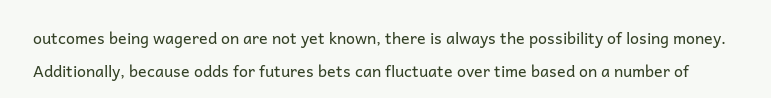outcomes being wagered on are not yet known, there is always the possibility of losing money. Additionally, because odds for futures bets can fluctuate over time based on a number of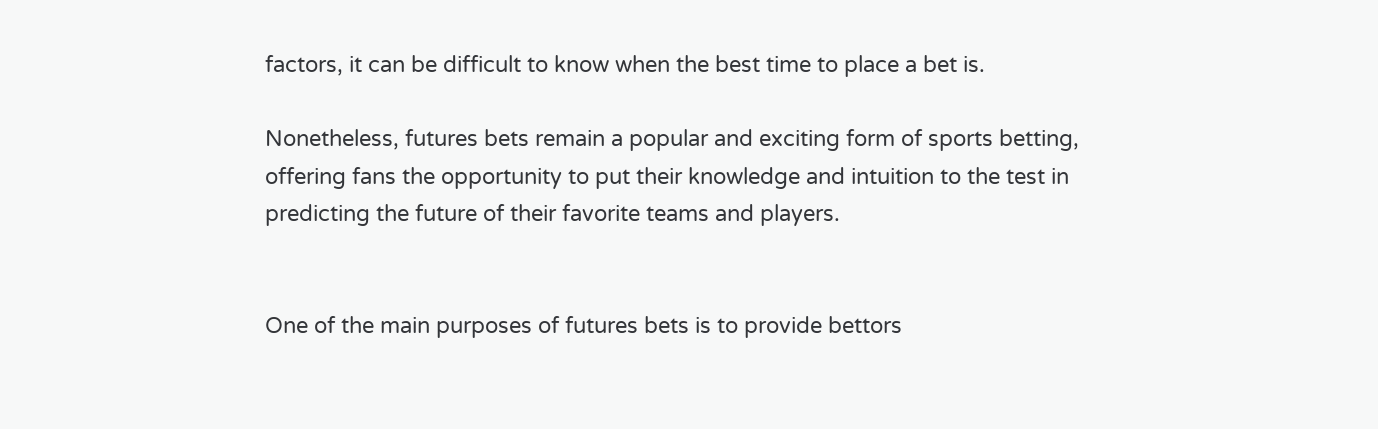factors, it can be difficult to know when the best time to place a bet is.

Nonetheless, futures bets remain a popular and exciting form of sports betting, offering fans the opportunity to put their knowledge and intuition to the test in predicting the future of their favorite teams and players.


One of the main purposes of futures bets is to provide bettors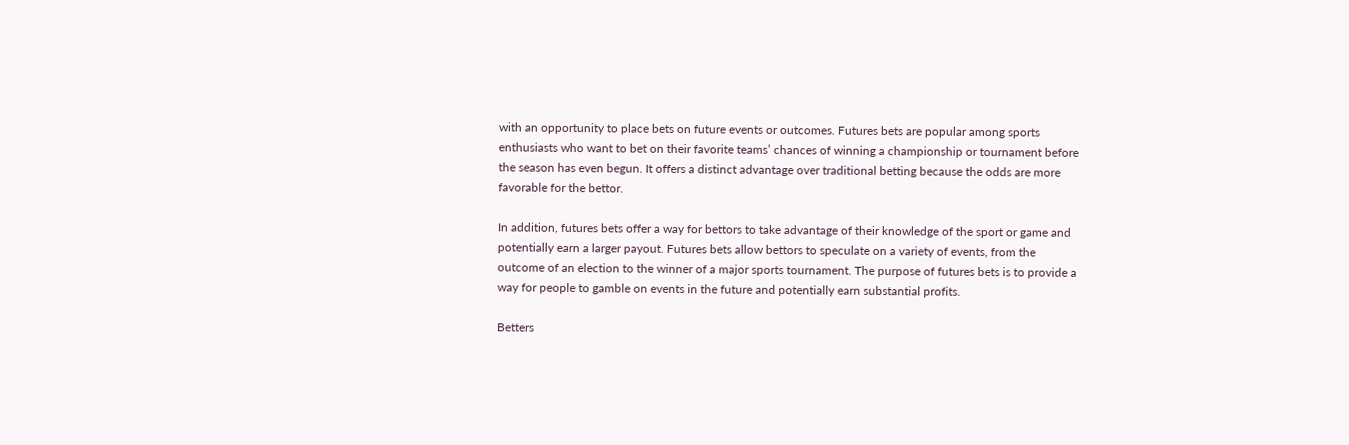with an opportunity to place bets on future events or outcomes. Futures bets are popular among sports enthusiasts who want to bet on their favorite teams’ chances of winning a championship or tournament before the season has even begun. It offers a distinct advantage over traditional betting because the odds are more favorable for the bettor.

In addition, futures bets offer a way for bettors to take advantage of their knowledge of the sport or game and potentially earn a larger payout. Futures bets allow bettors to speculate on a variety of events, from the outcome of an election to the winner of a major sports tournament. The purpose of futures bets is to provide a way for people to gamble on events in the future and potentially earn substantial profits.

Betters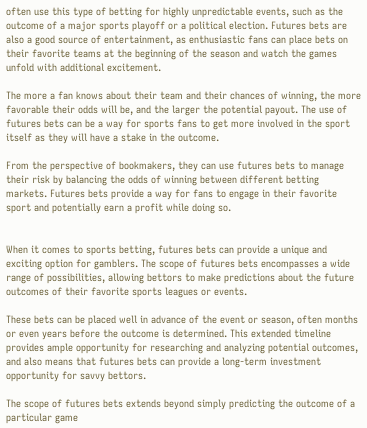often use this type of betting for highly unpredictable events, such as the outcome of a major sports playoff or a political election. Futures bets are also a good source of entertainment, as enthusiastic fans can place bets on their favorite teams at the beginning of the season and watch the games unfold with additional excitement.

The more a fan knows about their team and their chances of winning, the more favorable their odds will be, and the larger the potential payout. The use of futures bets can be a way for sports fans to get more involved in the sport itself as they will have a stake in the outcome.

From the perspective of bookmakers, they can use futures bets to manage their risk by balancing the odds of winning between different betting markets. Futures bets provide a way for fans to engage in their favorite sport and potentially earn a profit while doing so.


When it comes to sports betting, futures bets can provide a unique and exciting option for gamblers. The scope of futures bets encompasses a wide range of possibilities, allowing bettors to make predictions about the future outcomes of their favorite sports leagues or events.

These bets can be placed well in advance of the event or season, often months or even years before the outcome is determined. This extended timeline provides ample opportunity for researching and analyzing potential outcomes, and also means that futures bets can provide a long-term investment opportunity for savvy bettors.

The scope of futures bets extends beyond simply predicting the outcome of a particular game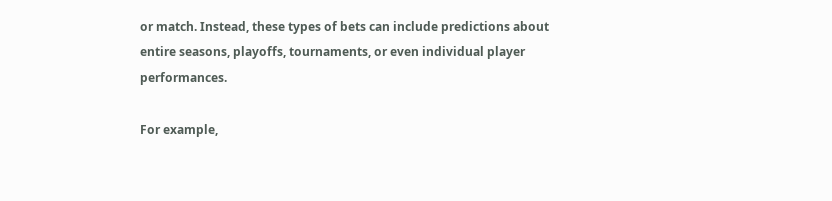or match. Instead, these types of bets can include predictions about entire seasons, playoffs, tournaments, or even individual player performances.

For example,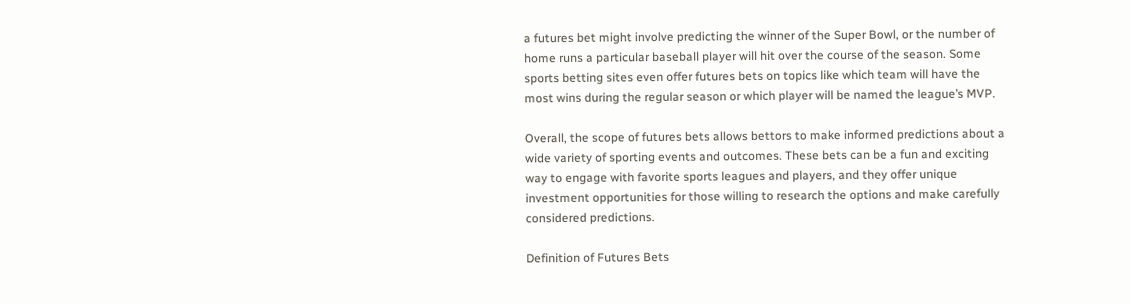a futures bet might involve predicting the winner of the Super Bowl, or the number of home runs a particular baseball player will hit over the course of the season. Some sports betting sites even offer futures bets on topics like which team will have the most wins during the regular season or which player will be named the league’s MVP.

Overall, the scope of futures bets allows bettors to make informed predictions about a wide variety of sporting events and outcomes. These bets can be a fun and exciting way to engage with favorite sports leagues and players, and they offer unique investment opportunities for those willing to research the options and make carefully considered predictions.

Definition of Futures Bets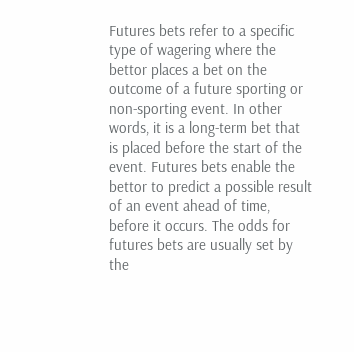Futures bets refer to a specific type of wagering where the bettor places a bet on the outcome of a future sporting or non-sporting event. In other words, it is a long-term bet that is placed before the start of the event. Futures bets enable the bettor to predict a possible result of an event ahead of time, before it occurs. The odds for futures bets are usually set by the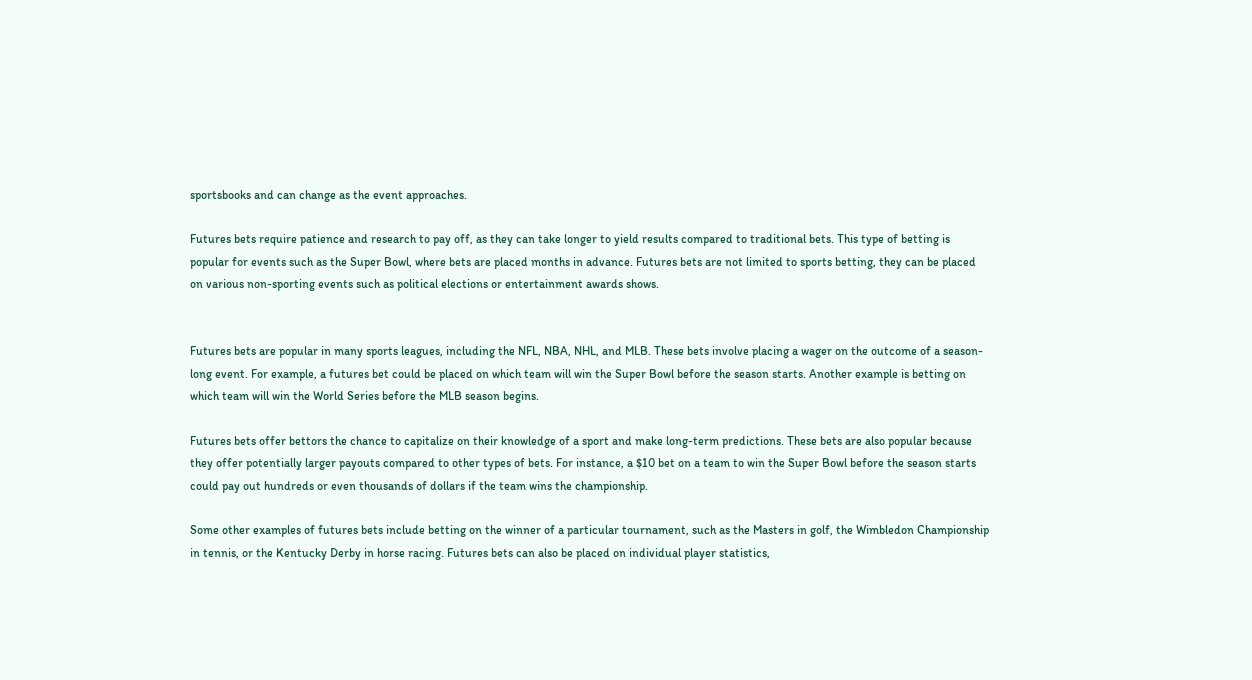sportsbooks and can change as the event approaches.

Futures bets require patience and research to pay off, as they can take longer to yield results compared to traditional bets. This type of betting is popular for events such as the Super Bowl, where bets are placed months in advance. Futures bets are not limited to sports betting, they can be placed on various non-sporting events such as political elections or entertainment awards shows.


Futures bets are popular in many sports leagues, including the NFL, NBA, NHL, and MLB. These bets involve placing a wager on the outcome of a season-long event. For example, a futures bet could be placed on which team will win the Super Bowl before the season starts. Another example is betting on which team will win the World Series before the MLB season begins.

Futures bets offer bettors the chance to capitalize on their knowledge of a sport and make long-term predictions. These bets are also popular because they offer potentially larger payouts compared to other types of bets. For instance, a $10 bet on a team to win the Super Bowl before the season starts could pay out hundreds or even thousands of dollars if the team wins the championship.

Some other examples of futures bets include betting on the winner of a particular tournament, such as the Masters in golf, the Wimbledon Championship in tennis, or the Kentucky Derby in horse racing. Futures bets can also be placed on individual player statistics,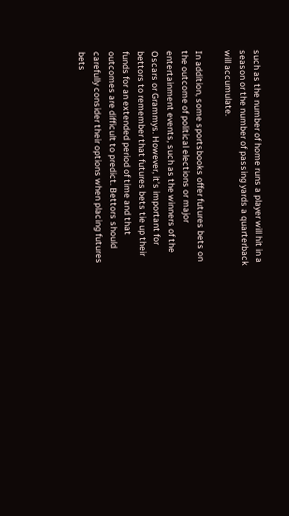such as the number of home runs a player will hit in a season or the number of passing yards a quarterback will accumulate.

In addition, some sportsbooks offer futures bets on the outcome of political elections or major entertainment events, such as the winners of the Oscars or Grammys. However, it’s important for bettors to remember that futures bets tie up their funds for an extended period of time and that outcomes are difficult to predict. Bettors should carefully consider their options when placing futures bets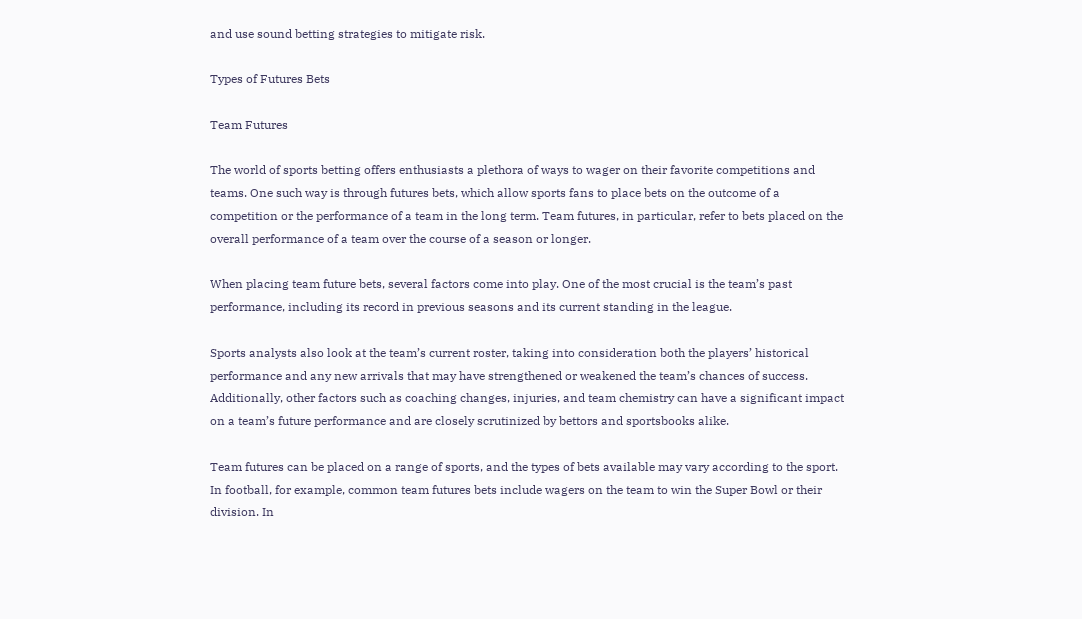and use sound betting strategies to mitigate risk.

Types of Futures Bets

Team Futures

The world of sports betting offers enthusiasts a plethora of ways to wager on their favorite competitions and teams. One such way is through futures bets, which allow sports fans to place bets on the outcome of a competition or the performance of a team in the long term. Team futures, in particular, refer to bets placed on the overall performance of a team over the course of a season or longer.

When placing team future bets, several factors come into play. One of the most crucial is the team’s past performance, including its record in previous seasons and its current standing in the league.

Sports analysts also look at the team’s current roster, taking into consideration both the players’ historical performance and any new arrivals that may have strengthened or weakened the team’s chances of success. Additionally, other factors such as coaching changes, injuries, and team chemistry can have a significant impact on a team’s future performance and are closely scrutinized by bettors and sportsbooks alike.

Team futures can be placed on a range of sports, and the types of bets available may vary according to the sport. In football, for example, common team futures bets include wagers on the team to win the Super Bowl or their division. In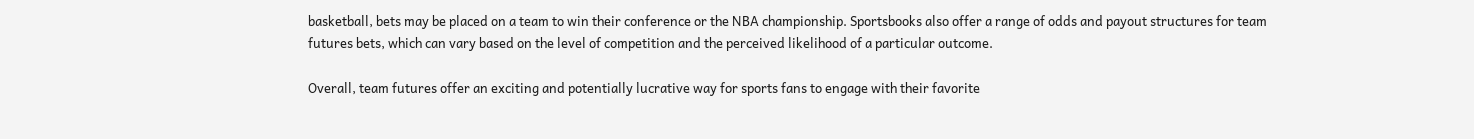basketball, bets may be placed on a team to win their conference or the NBA championship. Sportsbooks also offer a range of odds and payout structures for team futures bets, which can vary based on the level of competition and the perceived likelihood of a particular outcome.

Overall, team futures offer an exciting and potentially lucrative way for sports fans to engage with their favorite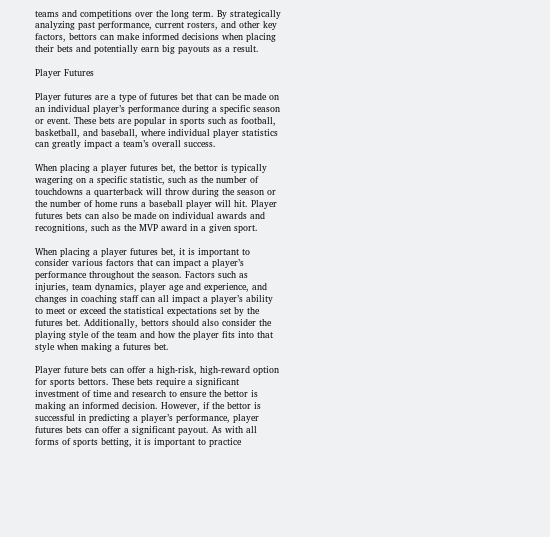teams and competitions over the long term. By strategically analyzing past performance, current rosters, and other key factors, bettors can make informed decisions when placing their bets and potentially earn big payouts as a result.

Player Futures

Player futures are a type of futures bet that can be made on an individual player’s performance during a specific season or event. These bets are popular in sports such as football, basketball, and baseball, where individual player statistics can greatly impact a team’s overall success.

When placing a player futures bet, the bettor is typically wagering on a specific statistic, such as the number of touchdowns a quarterback will throw during the season or the number of home runs a baseball player will hit. Player futures bets can also be made on individual awards and recognitions, such as the MVP award in a given sport.

When placing a player futures bet, it is important to consider various factors that can impact a player’s performance throughout the season. Factors such as injuries, team dynamics, player age and experience, and changes in coaching staff can all impact a player’s ability to meet or exceed the statistical expectations set by the futures bet. Additionally, bettors should also consider the playing style of the team and how the player fits into that style when making a futures bet.

Player future bets can offer a high-risk, high-reward option for sports bettors. These bets require a significant investment of time and research to ensure the bettor is making an informed decision. However, if the bettor is successful in predicting a player’s performance, player futures bets can offer a significant payout. As with all forms of sports betting, it is important to practice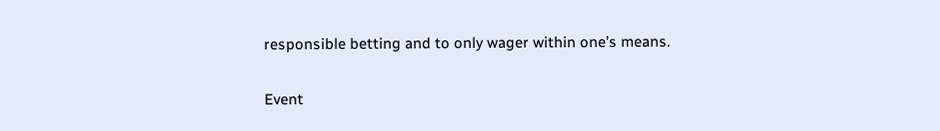responsible betting and to only wager within one’s means.

Event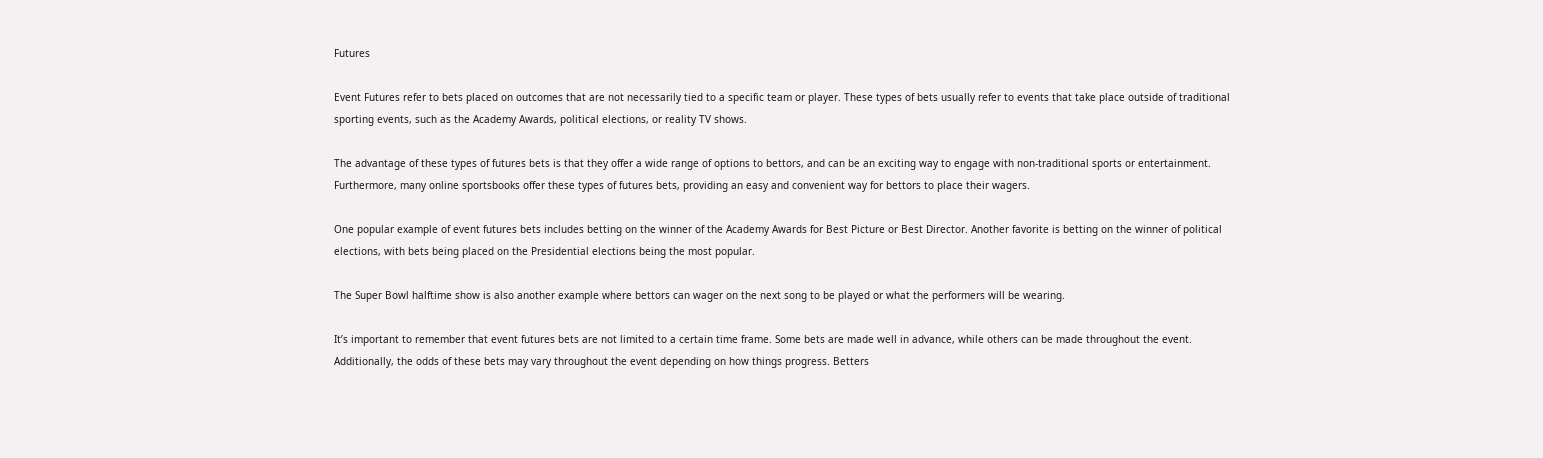Futures

Event Futures refer to bets placed on outcomes that are not necessarily tied to a specific team or player. These types of bets usually refer to events that take place outside of traditional sporting events, such as the Academy Awards, political elections, or reality TV shows.

The advantage of these types of futures bets is that they offer a wide range of options to bettors, and can be an exciting way to engage with non-traditional sports or entertainment. Furthermore, many online sportsbooks offer these types of futures bets, providing an easy and convenient way for bettors to place their wagers.

One popular example of event futures bets includes betting on the winner of the Academy Awards for Best Picture or Best Director. Another favorite is betting on the winner of political elections, with bets being placed on the Presidential elections being the most popular.

The Super Bowl halftime show is also another example where bettors can wager on the next song to be played or what the performers will be wearing.

It’s important to remember that event futures bets are not limited to a certain time frame. Some bets are made well in advance, while others can be made throughout the event. Additionally, the odds of these bets may vary throughout the event depending on how things progress. Betters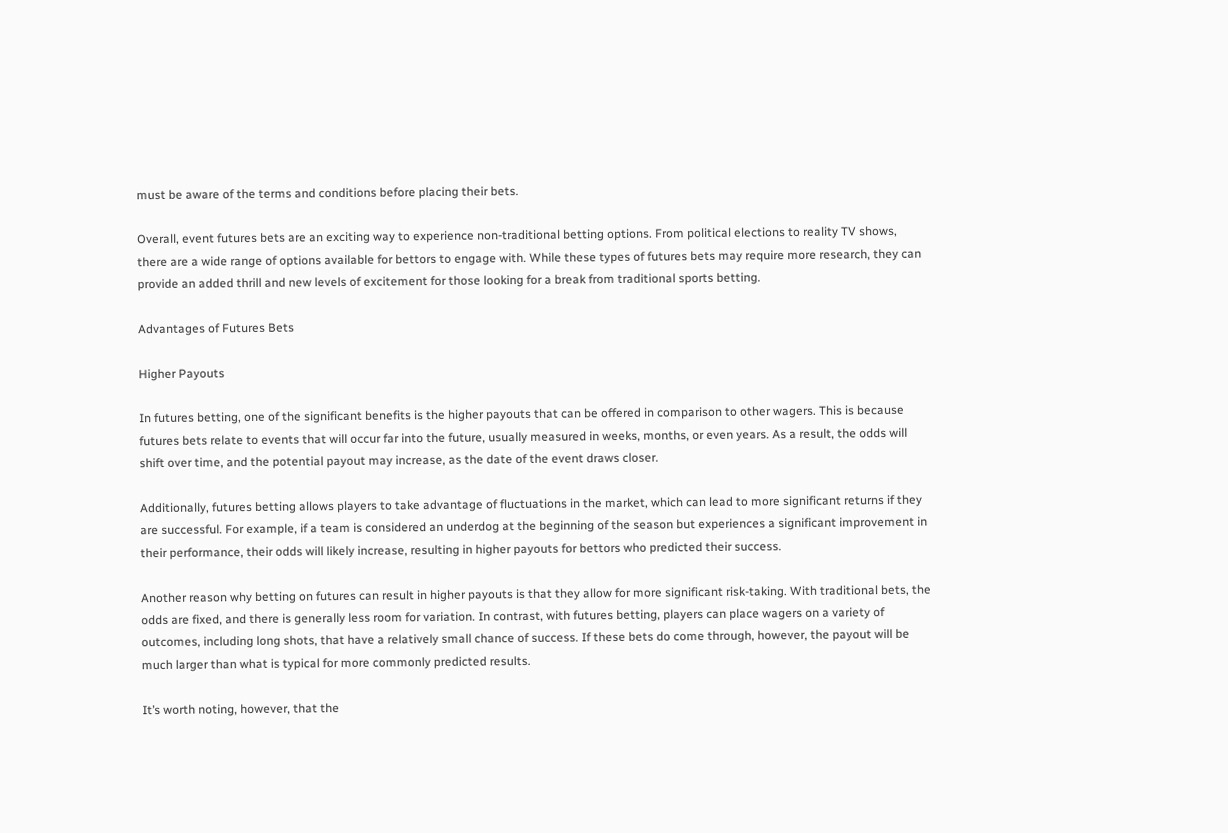must be aware of the terms and conditions before placing their bets.

Overall, event futures bets are an exciting way to experience non-traditional betting options. From political elections to reality TV shows, there are a wide range of options available for bettors to engage with. While these types of futures bets may require more research, they can provide an added thrill and new levels of excitement for those looking for a break from traditional sports betting.

Advantages of Futures Bets

Higher Payouts

In futures betting, one of the significant benefits is the higher payouts that can be offered in comparison to other wagers. This is because futures bets relate to events that will occur far into the future, usually measured in weeks, months, or even years. As a result, the odds will shift over time, and the potential payout may increase, as the date of the event draws closer.

Additionally, futures betting allows players to take advantage of fluctuations in the market, which can lead to more significant returns if they are successful. For example, if a team is considered an underdog at the beginning of the season but experiences a significant improvement in their performance, their odds will likely increase, resulting in higher payouts for bettors who predicted their success.

Another reason why betting on futures can result in higher payouts is that they allow for more significant risk-taking. With traditional bets, the odds are fixed, and there is generally less room for variation. In contrast, with futures betting, players can place wagers on a variety of outcomes, including long shots, that have a relatively small chance of success. If these bets do come through, however, the payout will be much larger than what is typical for more commonly predicted results.

It’s worth noting, however, that the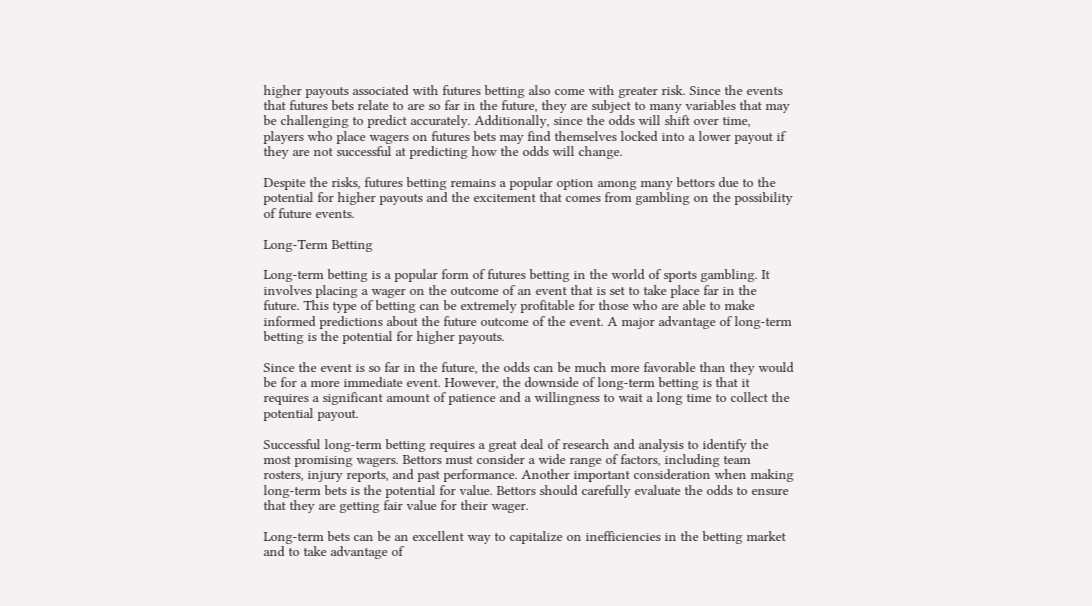higher payouts associated with futures betting also come with greater risk. Since the events that futures bets relate to are so far in the future, they are subject to many variables that may be challenging to predict accurately. Additionally, since the odds will shift over time, players who place wagers on futures bets may find themselves locked into a lower payout if they are not successful at predicting how the odds will change.

Despite the risks, futures betting remains a popular option among many bettors due to the potential for higher payouts and the excitement that comes from gambling on the possibility of future events.

Long-Term Betting

Long-term betting is a popular form of futures betting in the world of sports gambling. It involves placing a wager on the outcome of an event that is set to take place far in the future. This type of betting can be extremely profitable for those who are able to make informed predictions about the future outcome of the event. A major advantage of long-term betting is the potential for higher payouts.

Since the event is so far in the future, the odds can be much more favorable than they would be for a more immediate event. However, the downside of long-term betting is that it requires a significant amount of patience and a willingness to wait a long time to collect the potential payout.

Successful long-term betting requires a great deal of research and analysis to identify the most promising wagers. Bettors must consider a wide range of factors, including team rosters, injury reports, and past performance. Another important consideration when making long-term bets is the potential for value. Bettors should carefully evaluate the odds to ensure that they are getting fair value for their wager.

Long-term bets can be an excellent way to capitalize on inefficiencies in the betting market and to take advantage of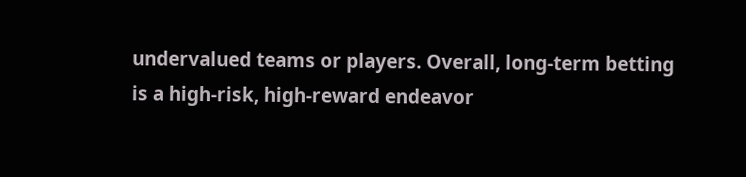undervalued teams or players. Overall, long-term betting is a high-risk, high-reward endeavor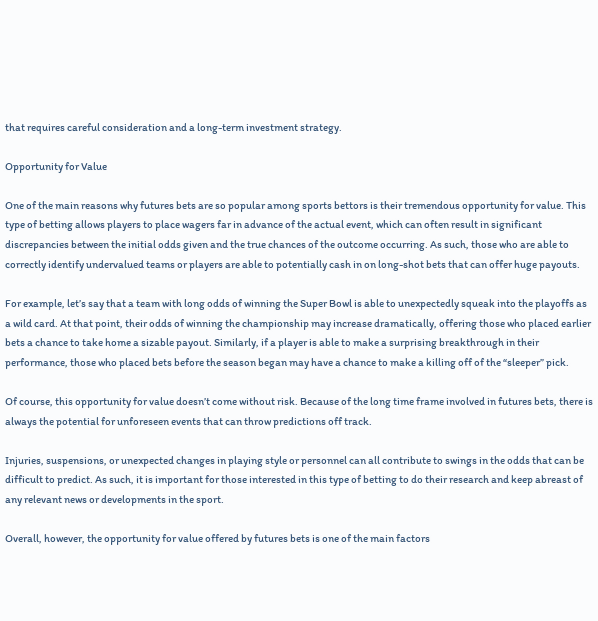that requires careful consideration and a long-term investment strategy.

Opportunity for Value

One of the main reasons why futures bets are so popular among sports bettors is their tremendous opportunity for value. This type of betting allows players to place wagers far in advance of the actual event, which can often result in significant discrepancies between the initial odds given and the true chances of the outcome occurring. As such, those who are able to correctly identify undervalued teams or players are able to potentially cash in on long-shot bets that can offer huge payouts.

For example, let’s say that a team with long odds of winning the Super Bowl is able to unexpectedly squeak into the playoffs as a wild card. At that point, their odds of winning the championship may increase dramatically, offering those who placed earlier bets a chance to take home a sizable payout. Similarly, if a player is able to make a surprising breakthrough in their performance, those who placed bets before the season began may have a chance to make a killing off of the “sleeper” pick.

Of course, this opportunity for value doesn’t come without risk. Because of the long time frame involved in futures bets, there is always the potential for unforeseen events that can throw predictions off track.

Injuries, suspensions, or unexpected changes in playing style or personnel can all contribute to swings in the odds that can be difficult to predict. As such, it is important for those interested in this type of betting to do their research and keep abreast of any relevant news or developments in the sport.

Overall, however, the opportunity for value offered by futures bets is one of the main factors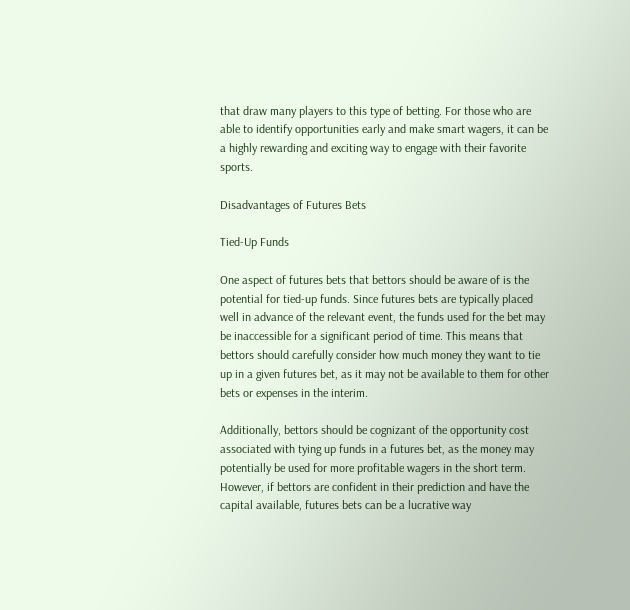that draw many players to this type of betting. For those who are able to identify opportunities early and make smart wagers, it can be a highly rewarding and exciting way to engage with their favorite sports.

Disadvantages of Futures Bets

Tied-Up Funds

One aspect of futures bets that bettors should be aware of is the potential for tied-up funds. Since futures bets are typically placed well in advance of the relevant event, the funds used for the bet may be inaccessible for a significant period of time. This means that bettors should carefully consider how much money they want to tie up in a given futures bet, as it may not be available to them for other bets or expenses in the interim.

Additionally, bettors should be cognizant of the opportunity cost associated with tying up funds in a futures bet, as the money may potentially be used for more profitable wagers in the short term. However, if bettors are confident in their prediction and have the capital available, futures bets can be a lucrative way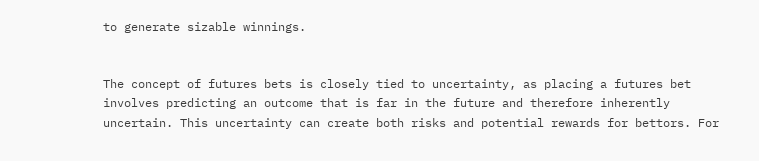to generate sizable winnings.


The concept of futures bets is closely tied to uncertainty, as placing a futures bet involves predicting an outcome that is far in the future and therefore inherently uncertain. This uncertainty can create both risks and potential rewards for bettors. For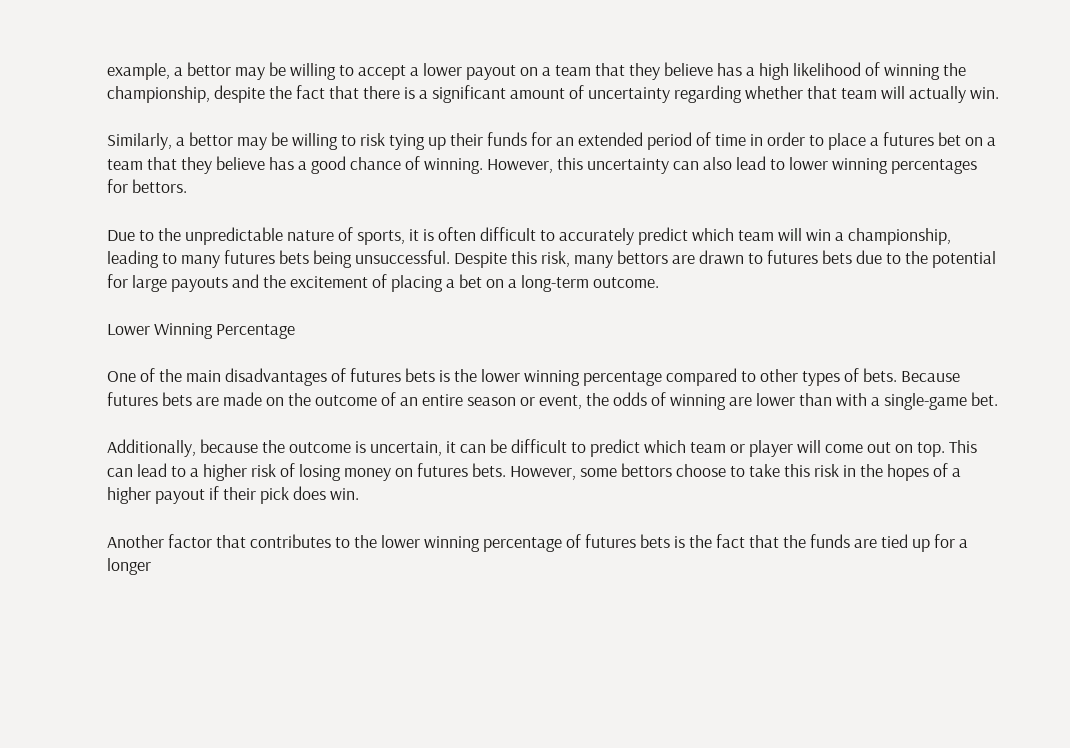example, a bettor may be willing to accept a lower payout on a team that they believe has a high likelihood of winning the championship, despite the fact that there is a significant amount of uncertainty regarding whether that team will actually win.

Similarly, a bettor may be willing to risk tying up their funds for an extended period of time in order to place a futures bet on a team that they believe has a good chance of winning. However, this uncertainty can also lead to lower winning percentages for bettors.

Due to the unpredictable nature of sports, it is often difficult to accurately predict which team will win a championship, leading to many futures bets being unsuccessful. Despite this risk, many bettors are drawn to futures bets due to the potential for large payouts and the excitement of placing a bet on a long-term outcome.

Lower Winning Percentage

One of the main disadvantages of futures bets is the lower winning percentage compared to other types of bets. Because futures bets are made on the outcome of an entire season or event, the odds of winning are lower than with a single-game bet.

Additionally, because the outcome is uncertain, it can be difficult to predict which team or player will come out on top. This can lead to a higher risk of losing money on futures bets. However, some bettors choose to take this risk in the hopes of a higher payout if their pick does win.

Another factor that contributes to the lower winning percentage of futures bets is the fact that the funds are tied up for a longer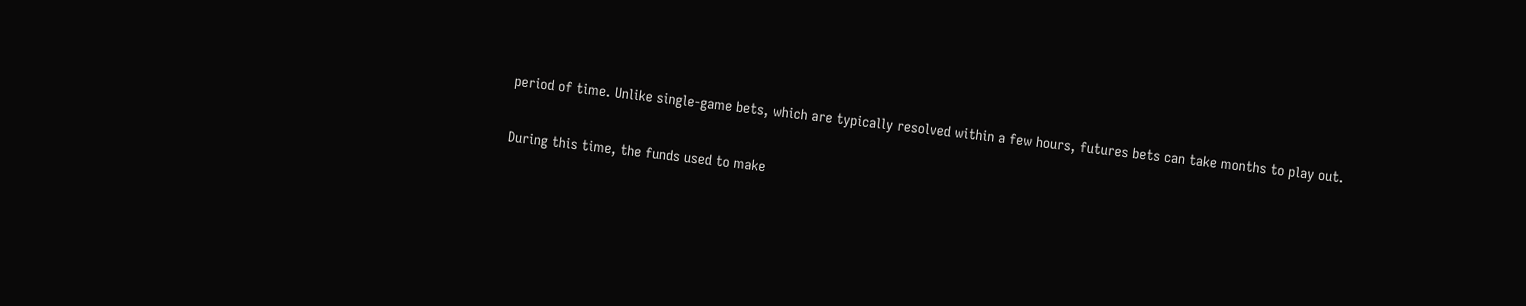period of time. Unlike single-game bets, which are typically resolved within a few hours, futures bets can take months to play out.

During this time, the funds used to make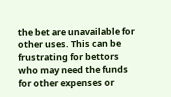the bet are unavailable for other uses. This can be frustrating for bettors who may need the funds for other expenses or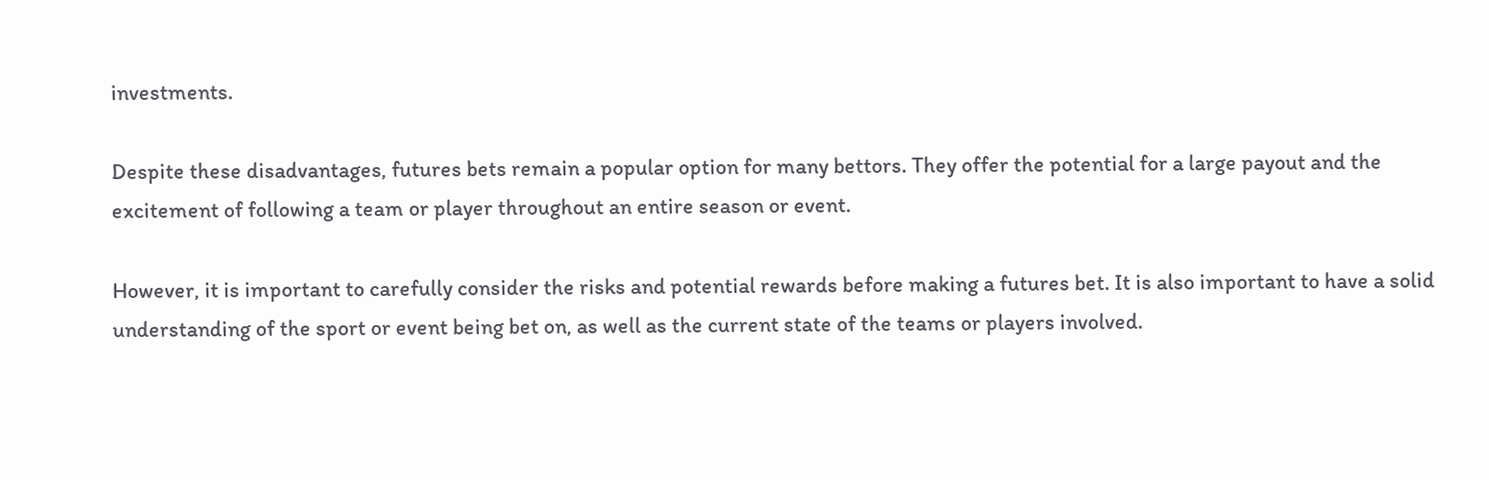investments.

Despite these disadvantages, futures bets remain a popular option for many bettors. They offer the potential for a large payout and the excitement of following a team or player throughout an entire season or event.

However, it is important to carefully consider the risks and potential rewards before making a futures bet. It is also important to have a solid understanding of the sport or event being bet on, as well as the current state of the teams or players involved.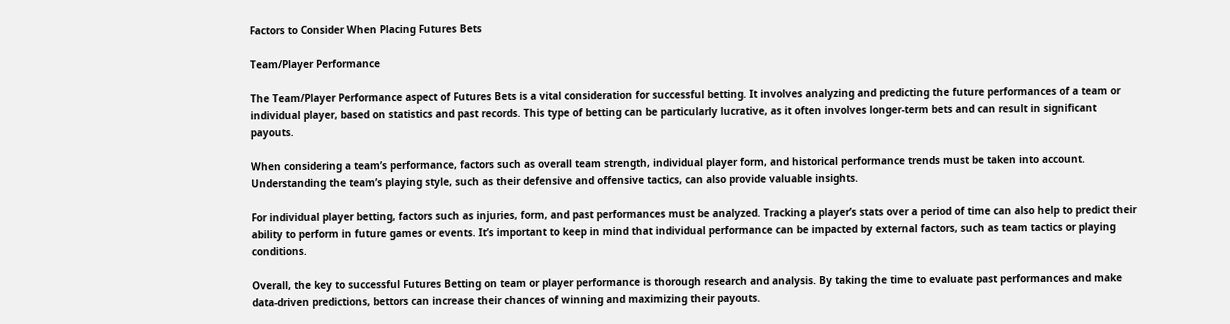Factors to Consider When Placing Futures Bets

Team/Player Performance

The Team/Player Performance aspect of Futures Bets is a vital consideration for successful betting. It involves analyzing and predicting the future performances of a team or individual player, based on statistics and past records. This type of betting can be particularly lucrative, as it often involves longer-term bets and can result in significant payouts.

When considering a team’s performance, factors such as overall team strength, individual player form, and historical performance trends must be taken into account. Understanding the team’s playing style, such as their defensive and offensive tactics, can also provide valuable insights.

For individual player betting, factors such as injuries, form, and past performances must be analyzed. Tracking a player’s stats over a period of time can also help to predict their ability to perform in future games or events. It’s important to keep in mind that individual performance can be impacted by external factors, such as team tactics or playing conditions.

Overall, the key to successful Futures Betting on team or player performance is thorough research and analysis. By taking the time to evaluate past performances and make data-driven predictions, bettors can increase their chances of winning and maximizing their payouts.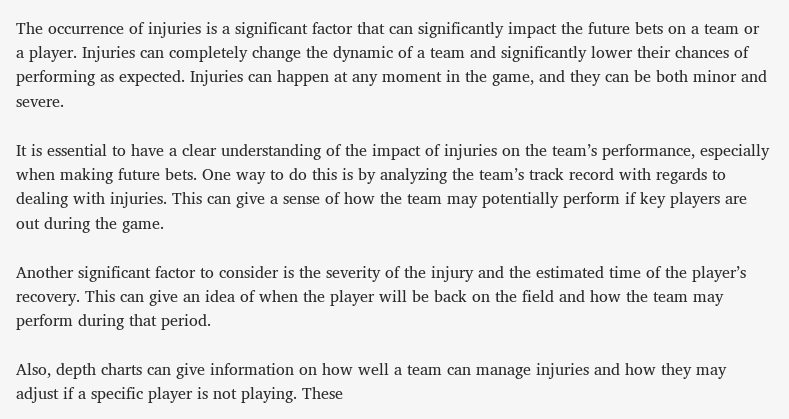The occurrence of injuries is a significant factor that can significantly impact the future bets on a team or a player. Injuries can completely change the dynamic of a team and significantly lower their chances of performing as expected. Injuries can happen at any moment in the game, and they can be both minor and severe.

It is essential to have a clear understanding of the impact of injuries on the team’s performance, especially when making future bets. One way to do this is by analyzing the team’s track record with regards to dealing with injuries. This can give a sense of how the team may potentially perform if key players are out during the game.

Another significant factor to consider is the severity of the injury and the estimated time of the player’s recovery. This can give an idea of when the player will be back on the field and how the team may perform during that period.

Also, depth charts can give information on how well a team can manage injuries and how they may adjust if a specific player is not playing. These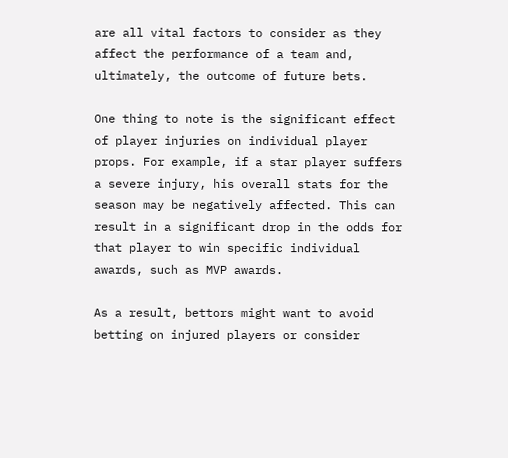are all vital factors to consider as they affect the performance of a team and, ultimately, the outcome of future bets.

One thing to note is the significant effect of player injuries on individual player props. For example, if a star player suffers a severe injury, his overall stats for the season may be negatively affected. This can result in a significant drop in the odds for that player to win specific individual awards, such as MVP awards.

As a result, bettors might want to avoid betting on injured players or consider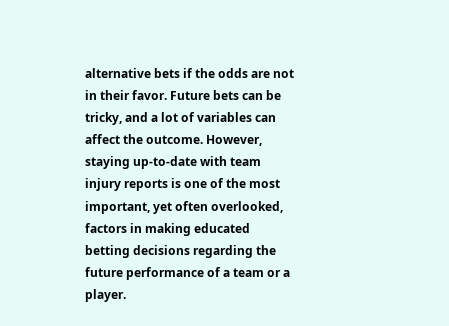alternative bets if the odds are not in their favor. Future bets can be tricky, and a lot of variables can affect the outcome. However, staying up-to-date with team injury reports is one of the most important, yet often overlooked, factors in making educated betting decisions regarding the future performance of a team or a player.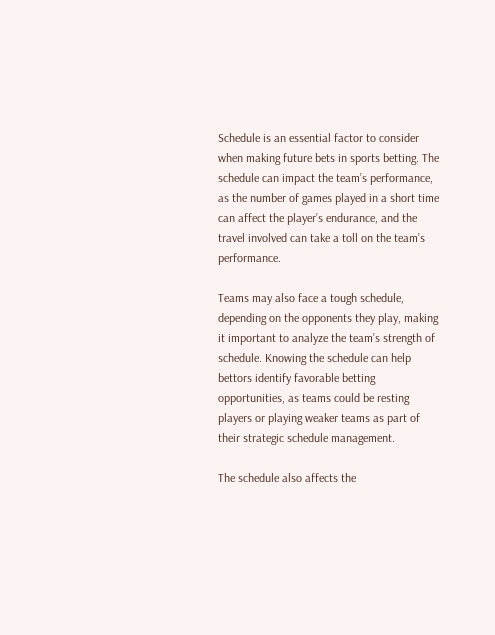Schedule is an essential factor to consider when making future bets in sports betting. The schedule can impact the team’s performance, as the number of games played in a short time can affect the player’s endurance, and the travel involved can take a toll on the team’s performance.

Teams may also face a tough schedule, depending on the opponents they play, making it important to analyze the team’s strength of schedule. Knowing the schedule can help bettors identify favorable betting opportunities, as teams could be resting players or playing weaker teams as part of their strategic schedule management.

The schedule also affects the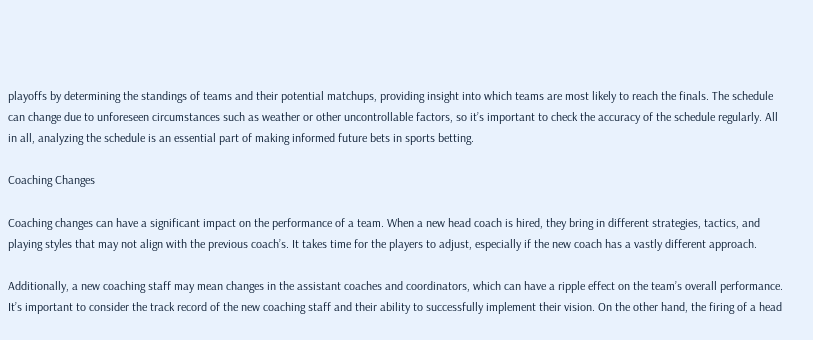playoffs by determining the standings of teams and their potential matchups, providing insight into which teams are most likely to reach the finals. The schedule can change due to unforeseen circumstances such as weather or other uncontrollable factors, so it’s important to check the accuracy of the schedule regularly. All in all, analyzing the schedule is an essential part of making informed future bets in sports betting.

Coaching Changes

Coaching changes can have a significant impact on the performance of a team. When a new head coach is hired, they bring in different strategies, tactics, and playing styles that may not align with the previous coach’s. It takes time for the players to adjust, especially if the new coach has a vastly different approach.

Additionally, a new coaching staff may mean changes in the assistant coaches and coordinators, which can have a ripple effect on the team’s overall performance. It’s important to consider the track record of the new coaching staff and their ability to successfully implement their vision. On the other hand, the firing of a head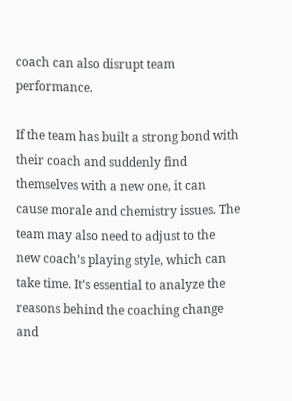coach can also disrupt team performance.

If the team has built a strong bond with their coach and suddenly find themselves with a new one, it can cause morale and chemistry issues. The team may also need to adjust to the new coach’s playing style, which can take time. It’s essential to analyze the reasons behind the coaching change and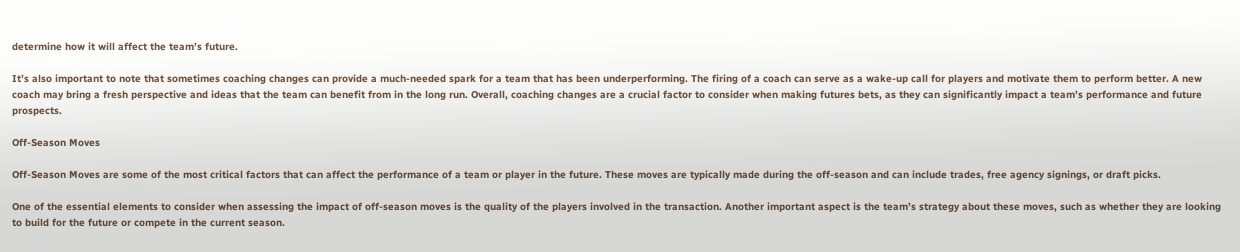determine how it will affect the team’s future.

It’s also important to note that sometimes coaching changes can provide a much-needed spark for a team that has been underperforming. The firing of a coach can serve as a wake-up call for players and motivate them to perform better. A new coach may bring a fresh perspective and ideas that the team can benefit from in the long run. Overall, coaching changes are a crucial factor to consider when making futures bets, as they can significantly impact a team’s performance and future prospects.

Off-Season Moves

Off-Season Moves are some of the most critical factors that can affect the performance of a team or player in the future. These moves are typically made during the off-season and can include trades, free agency signings, or draft picks.

One of the essential elements to consider when assessing the impact of off-season moves is the quality of the players involved in the transaction. Another important aspect is the team’s strategy about these moves, such as whether they are looking to build for the future or compete in the current season.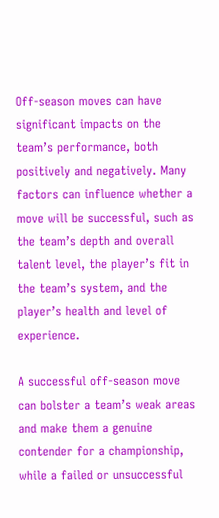Off-season moves can have significant impacts on the team’s performance, both positively and negatively. Many factors can influence whether a move will be successful, such as the team’s depth and overall talent level, the player’s fit in the team’s system, and the player’s health and level of experience.

A successful off-season move can bolster a team’s weak areas and make them a genuine contender for a championship, while a failed or unsuccessful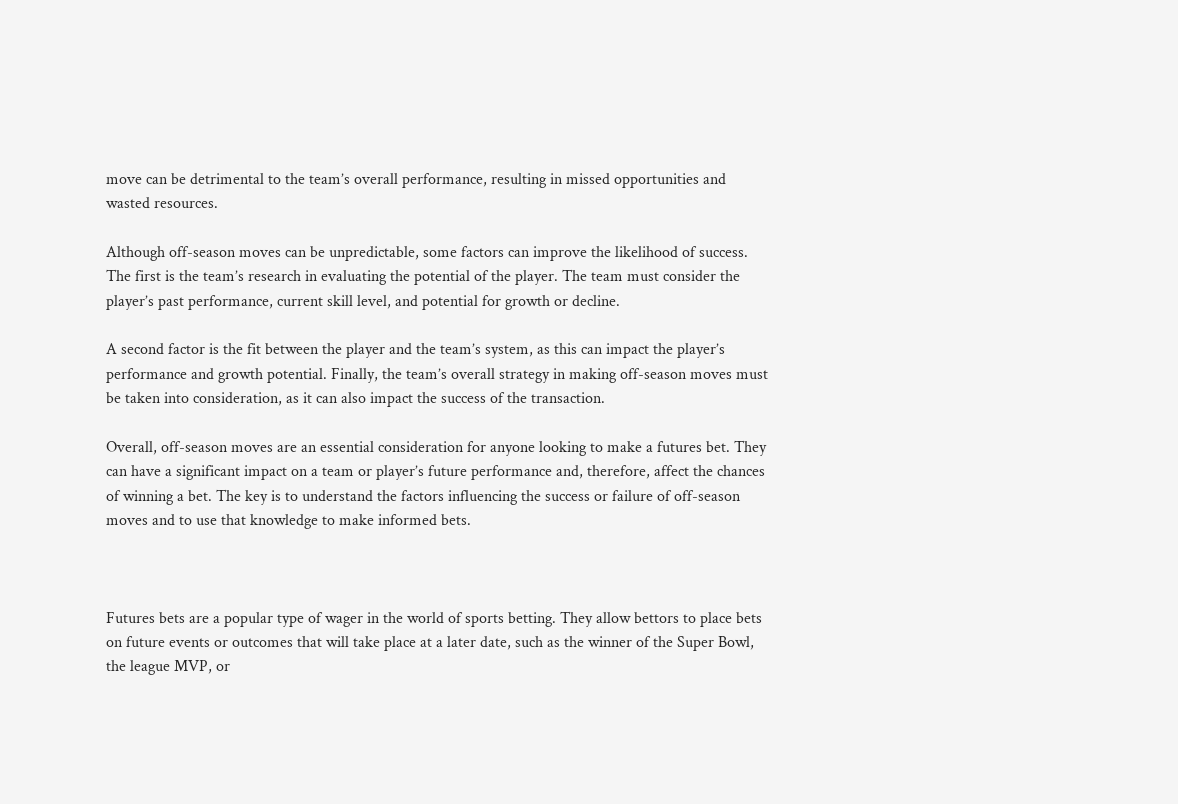move can be detrimental to the team’s overall performance, resulting in missed opportunities and wasted resources.

Although off-season moves can be unpredictable, some factors can improve the likelihood of success. The first is the team’s research in evaluating the potential of the player. The team must consider the player’s past performance, current skill level, and potential for growth or decline.

A second factor is the fit between the player and the team’s system, as this can impact the player’s performance and growth potential. Finally, the team’s overall strategy in making off-season moves must be taken into consideration, as it can also impact the success of the transaction.

Overall, off-season moves are an essential consideration for anyone looking to make a futures bet. They can have a significant impact on a team or player’s future performance and, therefore, affect the chances of winning a bet. The key is to understand the factors influencing the success or failure of off-season moves and to use that knowledge to make informed bets.



Futures bets are a popular type of wager in the world of sports betting. They allow bettors to place bets on future events or outcomes that will take place at a later date, such as the winner of the Super Bowl, the league MVP, or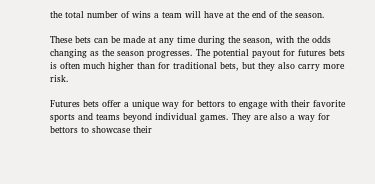the total number of wins a team will have at the end of the season.

These bets can be made at any time during the season, with the odds changing as the season progresses. The potential payout for futures bets is often much higher than for traditional bets, but they also carry more risk.

Futures bets offer a unique way for bettors to engage with their favorite sports and teams beyond individual games. They are also a way for bettors to showcase their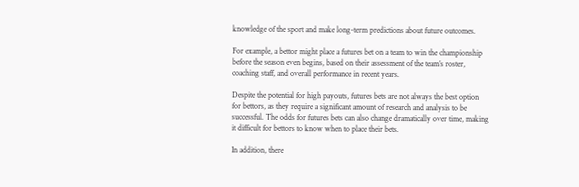knowledge of the sport and make long-term predictions about future outcomes.

For example, a bettor might place a futures bet on a team to win the championship before the season even begins, based on their assessment of the team’s roster, coaching staff, and overall performance in recent years.

Despite the potential for high payouts, futures bets are not always the best option for bettors, as they require a significant amount of research and analysis to be successful. The odds for futures bets can also change dramatically over time, making it difficult for bettors to know when to place their bets.

In addition, there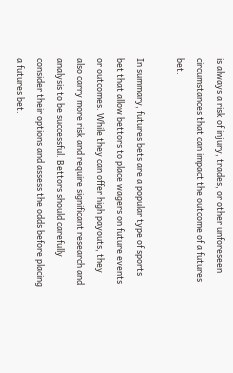is always a risk of injury, trades, or other unforeseen circumstances that can impact the outcome of a futures bet.

In summary, futures bets are a popular type of sports bet that allow bettors to place wagers on future events or outcomes. While they can offer high payouts, they also carry more risk and require significant research and analysis to be successful. Bettors should carefully consider their options and assess the odds before placing a futures bet.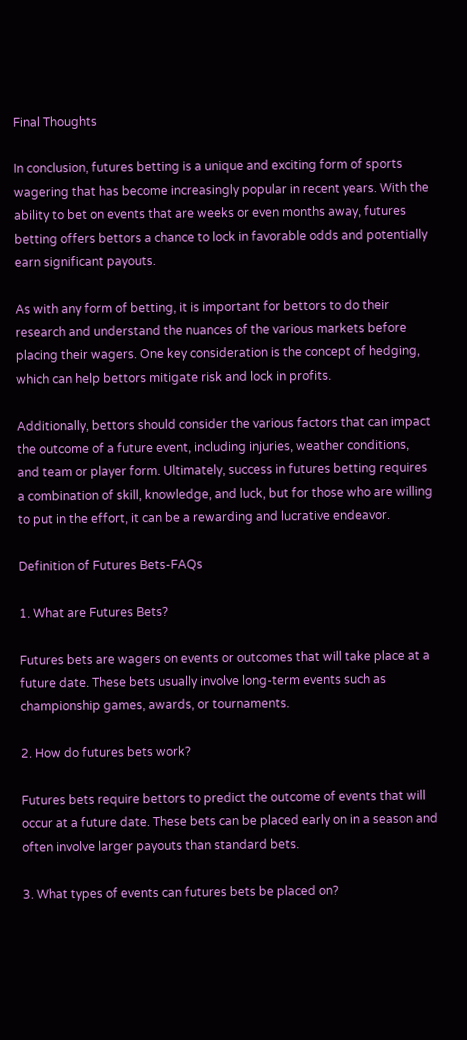Final Thoughts

In conclusion, futures betting is a unique and exciting form of sports wagering that has become increasingly popular in recent years. With the ability to bet on events that are weeks or even months away, futures betting offers bettors a chance to lock in favorable odds and potentially earn significant payouts.

As with any form of betting, it is important for bettors to do their research and understand the nuances of the various markets before placing their wagers. One key consideration is the concept of hedging, which can help bettors mitigate risk and lock in profits.

Additionally, bettors should consider the various factors that can impact the outcome of a future event, including injuries, weather conditions, and team or player form. Ultimately, success in futures betting requires a combination of skill, knowledge, and luck, but for those who are willing to put in the effort, it can be a rewarding and lucrative endeavor.

Definition of Futures Bets-FAQs

1. What are Futures Bets?

Futures bets are wagers on events or outcomes that will take place at a future date. These bets usually involve long-term events such as championship games, awards, or tournaments.

2. How do futures bets work?

Futures bets require bettors to predict the outcome of events that will occur at a future date. These bets can be placed early on in a season and often involve larger payouts than standard bets.

3. What types of events can futures bets be placed on?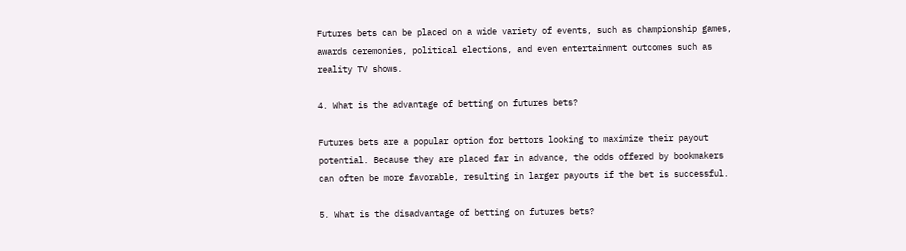Futures bets can be placed on a wide variety of events, such as championship games, awards ceremonies, political elections, and even entertainment outcomes such as reality TV shows.

4. What is the advantage of betting on futures bets?

Futures bets are a popular option for bettors looking to maximize their payout potential. Because they are placed far in advance, the odds offered by bookmakers can often be more favorable, resulting in larger payouts if the bet is successful.

5. What is the disadvantage of betting on futures bets?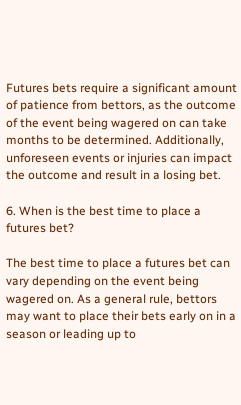Futures bets require a significant amount of patience from bettors, as the outcome of the event being wagered on can take months to be determined. Additionally, unforeseen events or injuries can impact the outcome and result in a losing bet.

6. When is the best time to place a futures bet?

The best time to place a futures bet can vary depending on the event being wagered on. As a general rule, bettors may want to place their bets early on in a season or leading up to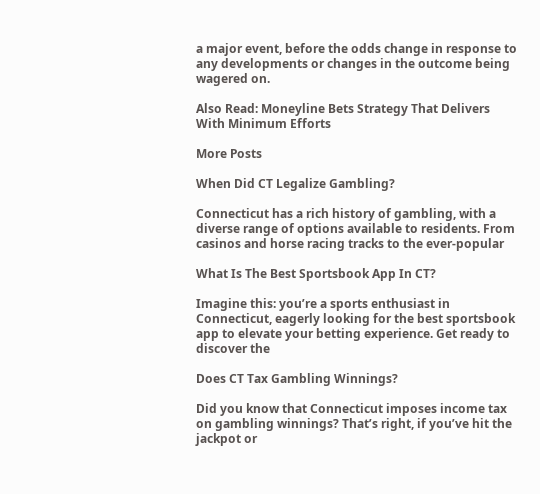a major event, before the odds change in response to any developments or changes in the outcome being wagered on.

Also Read: Moneyline Bets Strategy That Delivers With Minimum Efforts

More Posts

When Did CT Legalize Gambling?

Connecticut has a rich history of gambling, with a diverse range of options available to residents. From casinos and horse racing tracks to the ever-popular

What Is The Best Sportsbook App In CT?

Imagine this: you’re a sports enthusiast in Connecticut, eagerly looking for the best sportsbook app to elevate your betting experience. Get ready to discover the

Does CT Tax Gambling Winnings?

Did you know that Connecticut imposes income tax on gambling winnings? That’s right, if you’ve hit the jackpot or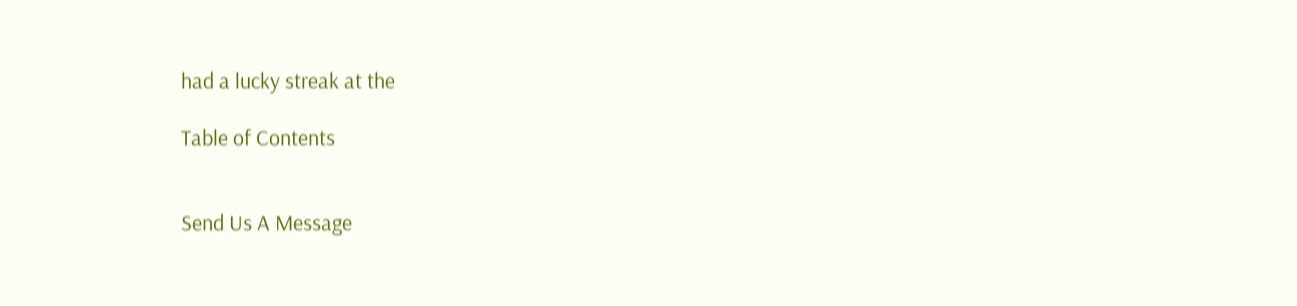had a lucky streak at the

Table of Contents


Send Us A Message